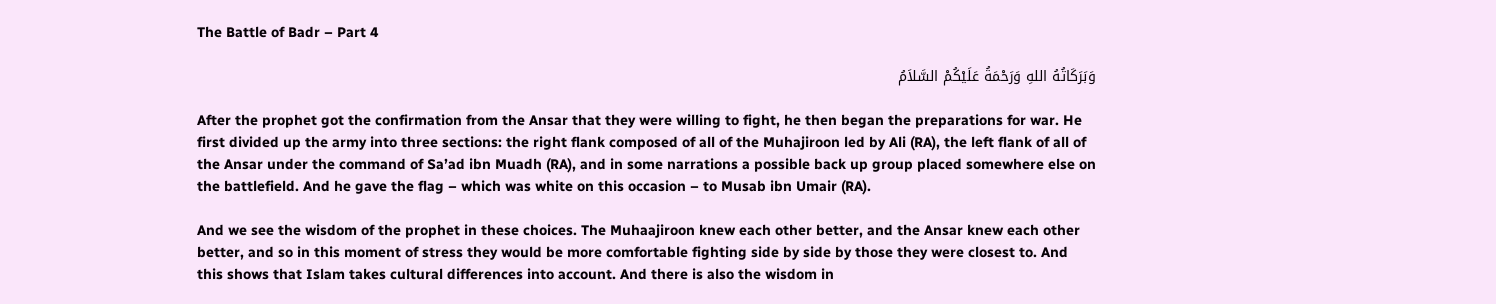The Battle of Badr – Part 4

وَبَرَكَاتُهُ اللهِ وَرَحْمَةُ عَلَيْكُمْ السَّلاَمُ

After the prophet got the confirmation from the Ansar that they were willing to fight, he then began the preparations for war. He first divided up the army into three sections: the right flank composed of all of the Muhajiroon led by Ali (RA), the left flank of all of the Ansar under the command of Sa’ad ibn Muadh (RA), and in some narrations a possible back up group placed somewhere else on the battlefield. And he gave the flag – which was white on this occasion – to Musab ibn Umair (RA).

And we see the wisdom of the prophet in these choices. The Muhaajiroon knew each other better, and the Ansar knew each other better, and so in this moment of stress they would be more comfortable fighting side by side by those they were closest to. And this shows that Islam takes cultural differences into account. And there is also the wisdom in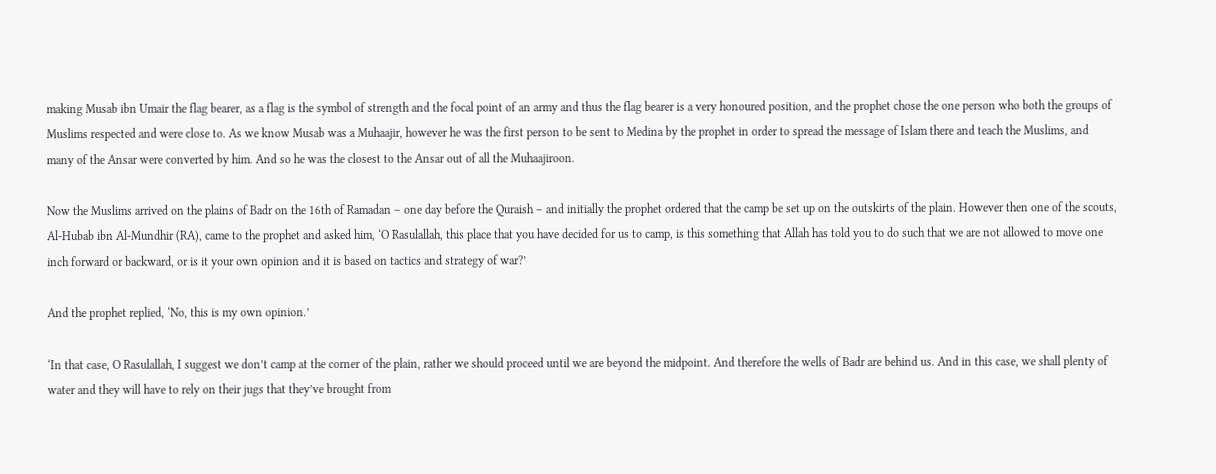making Musab ibn Umair the flag bearer, as a flag is the symbol of strength and the focal point of an army and thus the flag bearer is a very honoured position, and the prophet chose the one person who both the groups of Muslims respected and were close to. As we know Musab was a Muhaajir, however he was the first person to be sent to Medina by the prophet in order to spread the message of Islam there and teach the Muslims, and many of the Ansar were converted by him. And so he was the closest to the Ansar out of all the Muhaajiroon.

Now the Muslims arrived on the plains of Badr on the 16th of Ramadan – one day before the Quraish – and initially the prophet ordered that the camp be set up on the outskirts of the plain. However then one of the scouts, Al-Hubab ibn Al-Mundhir (RA), came to the prophet and asked him, ‘O Rasulallah, this place that you have decided for us to camp, is this something that Allah has told you to do such that we are not allowed to move one inch forward or backward, or is it your own opinion and it is based on tactics and strategy of war?’

And the prophet replied, ‘No, this is my own opinion.’

‘In that case, O Rasulallah, I suggest we don’t camp at the corner of the plain, rather we should proceed until we are beyond the midpoint. And therefore the wells of Badr are behind us. And in this case, we shall plenty of water and they will have to rely on their jugs that they’ve brought from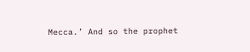Mecca.’ And so the prophet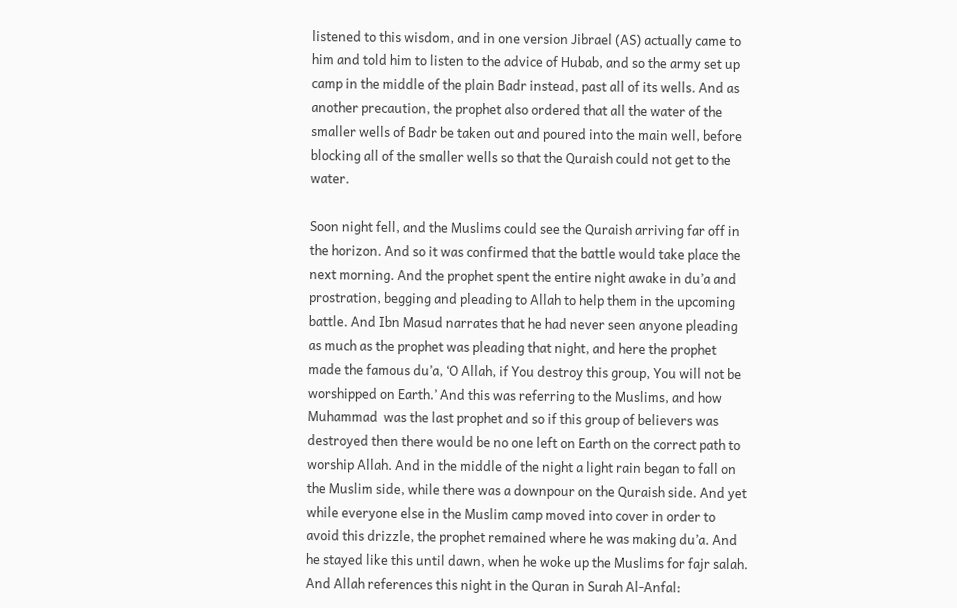listened to this wisdom, and in one version Jibrael (AS) actually came to him and told him to listen to the advice of Hubab, and so the army set up camp in the middle of the plain Badr instead, past all of its wells. And as another precaution, the prophet also ordered that all the water of the smaller wells of Badr be taken out and poured into the main well, before blocking all of the smaller wells so that the Quraish could not get to the water.

Soon night fell, and the Muslims could see the Quraish arriving far off in the horizon. And so it was confirmed that the battle would take place the next morning. And the prophet spent the entire night awake in du’a and prostration, begging and pleading to Allah to help them in the upcoming battle. And Ibn Masud narrates that he had never seen anyone pleading as much as the prophet was pleading that night, and here the prophet made the famous du’a, ‘O Allah, if You destroy this group, You will not be worshipped on Earth.’ And this was referring to the Muslims, and how Muhammad  was the last prophet and so if this group of believers was destroyed then there would be no one left on Earth on the correct path to worship Allah. And in the middle of the night a light rain began to fall on the Muslim side, while there was a downpour on the Quraish side. And yet while everyone else in the Muslim camp moved into cover in order to avoid this drizzle, the prophet remained where he was making du’a. And he stayed like this until dawn, when he woke up the Muslims for fajr salah. And Allah references this night in the Quran in Surah Al-Anfal: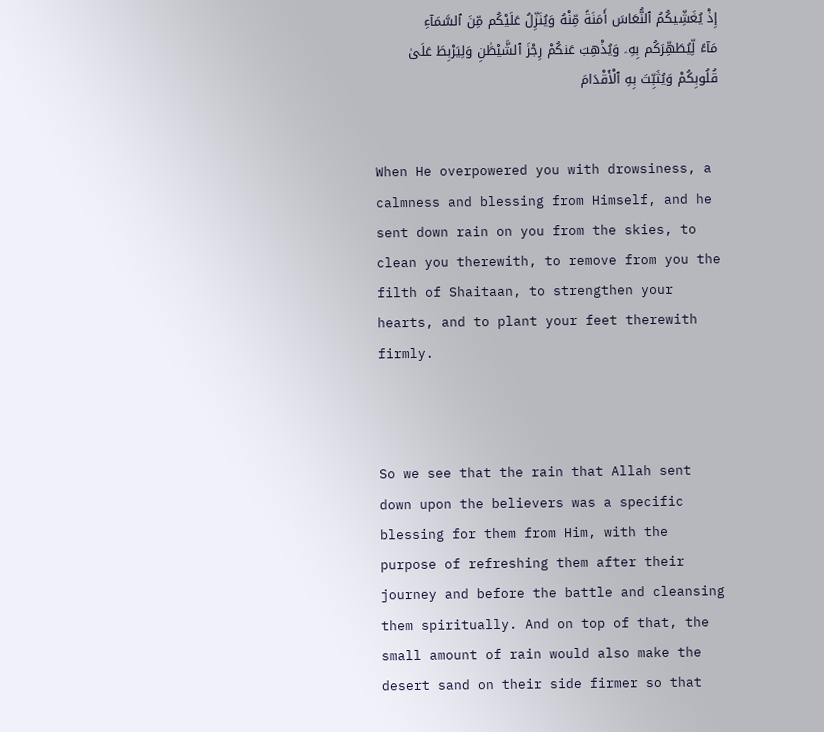إِذْ يُغَشِّيكُمُ ٱلنُّعَاسَ أَمَنَةً مِّنْهُ وَيُنَزِّلُ عَلَيْكُم مِّنَ ٱلسَّمَآءِ مَآءً لِّيُطَهِّرَكُم بِهِۦ وَيُذْهِبَ عَنكُمْ رِجْزَ ٱلشَّيْطَٰنِ وَلِيَرْبِطَ عَلَىٰ قُلُوبِكُمْ وَيُثَبِّتَ بِهِ ٱلْأَقْدَامَ


When He overpowered you with drowsiness, a calmness and blessing from Himself, and he sent down rain on you from the skies, to clean you therewith, to remove from you the filth of Shaitaan, to strengthen your hearts, and to plant your feet therewith firmly.



So we see that the rain that Allah sent down upon the believers was a specific blessing for them from Him, with the purpose of refreshing them after their journey and before the battle and cleansing them spiritually. And on top of that, the small amount of rain would also make the desert sand on their side firmer so that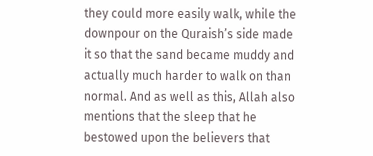they could more easily walk, while the downpour on the Quraish’s side made it so that the sand became muddy and actually much harder to walk on than normal. And as well as this, Allah also mentions that the sleep that he bestowed upon the believers that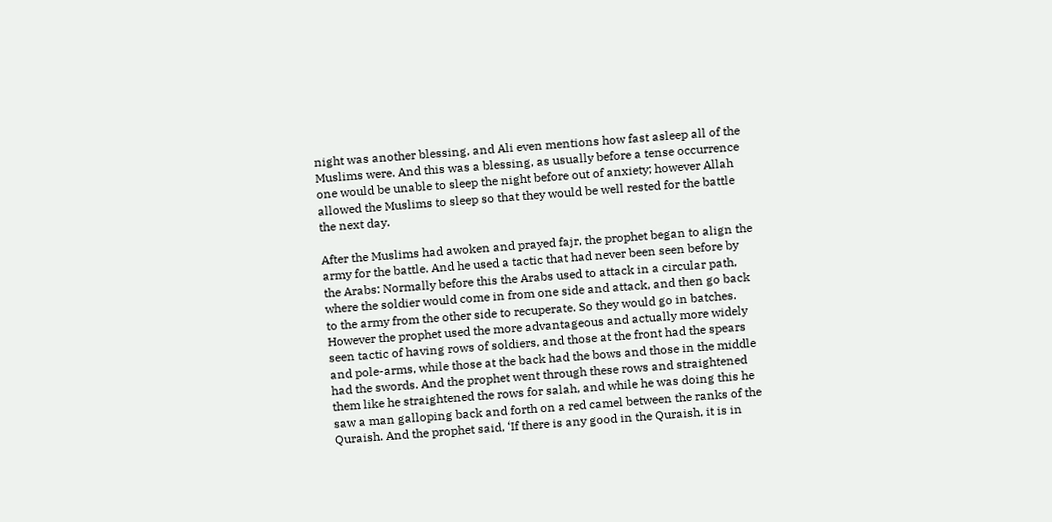night was another blessing, and Ali even mentions how fast asleep all of the Muslims were. And this was a blessing, as usually before a tense occurrence one would be unable to sleep the night before out of anxiety; however Allah allowed the Muslims to sleep so that they would be well rested for the battle the next day.

After the Muslims had awoken and prayed fajr, the prophet began to align the army for the battle. And he used a tactic that had never been seen before by the Arabs: Normally before this the Arabs used to attack in a circular path, where the soldier would come in from one side and attack, and then go back to the army from the other side to recuperate. So they would go in batches. However the prophet used the more advantageous and actually more widely seen tactic of having rows of soldiers, and those at the front had the spears and pole-arms, while those at the back had the bows and those in the middle had the swords. And the prophet went through these rows and straightened them like he straightened the rows for salah, and while he was doing this he saw a man galloping back and forth on a red camel between the ranks of the Quraish. And the prophet said, ‘If there is any good in the Quraish, it is in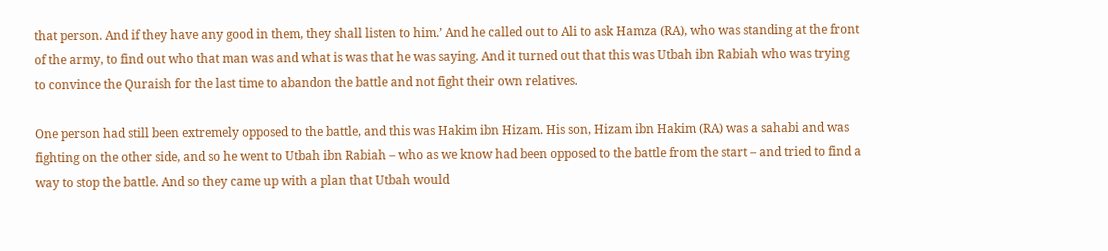that person. And if they have any good in them, they shall listen to him.’ And he called out to Ali to ask Hamza (RA), who was standing at the front of the army, to find out who that man was and what is was that he was saying. And it turned out that this was Utbah ibn Rabiah who was trying to convince the Quraish for the last time to abandon the battle and not fight their own relatives.

One person had still been extremely opposed to the battle, and this was Hakim ibn Hizam. His son, Hizam ibn Hakim (RA) was a sahabi and was fighting on the other side, and so he went to Utbah ibn Rabiah – who as we know had been opposed to the battle from the start – and tried to find a way to stop the battle. And so they came up with a plan that Utbah would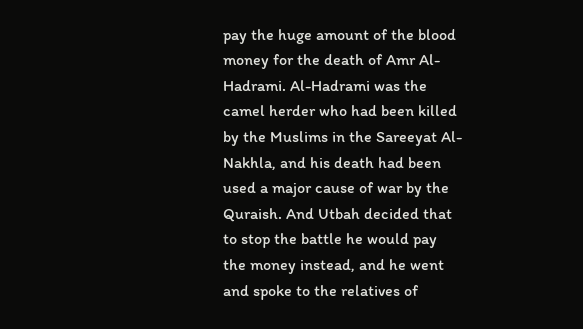pay the huge amount of the blood money for the death of Amr Al-Hadrami. Al-Hadrami was the camel herder who had been killed by the Muslims in the Sareeyat Al-Nakhla, and his death had been used a major cause of war by the Quraish. And Utbah decided that to stop the battle he would pay the money instead, and he went and spoke to the relatives of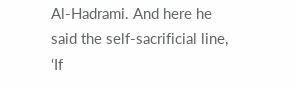Al-Hadrami. And here he said the self-sacrificial line, ‘If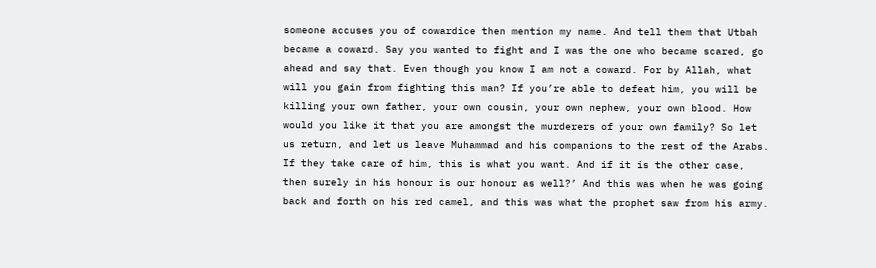someone accuses you of cowardice then mention my name. And tell them that Utbah became a coward. Say you wanted to fight and I was the one who became scared, go ahead and say that. Even though you know I am not a coward. For by Allah, what will you gain from fighting this man? If you’re able to defeat him, you will be killing your own father, your own cousin, your own nephew, your own blood. How would you like it that you are amongst the murderers of your own family? So let us return, and let us leave Muhammad and his companions to the rest of the Arabs. If they take care of him, this is what you want. And if it is the other case, then surely in his honour is our honour as well?’ And this was when he was going back and forth on his red camel, and this was what the prophet saw from his army.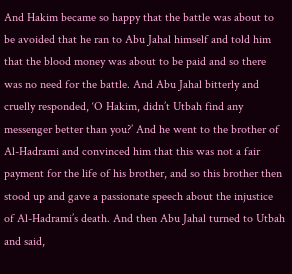And Hakim became so happy that the battle was about to be avoided that he ran to Abu Jahal himself and told him that the blood money was about to be paid and so there was no need for the battle. And Abu Jahal bitterly and cruelly responded, ‘O Hakim, didn’t Utbah find any messenger better than you?’ And he went to the brother of Al-Hadrami and convinced him that this was not a fair payment for the life of his brother, and so this brother then stood up and gave a passionate speech about the injustice of Al-Hadrami’s death. And then Abu Jahal turned to Utbah and said,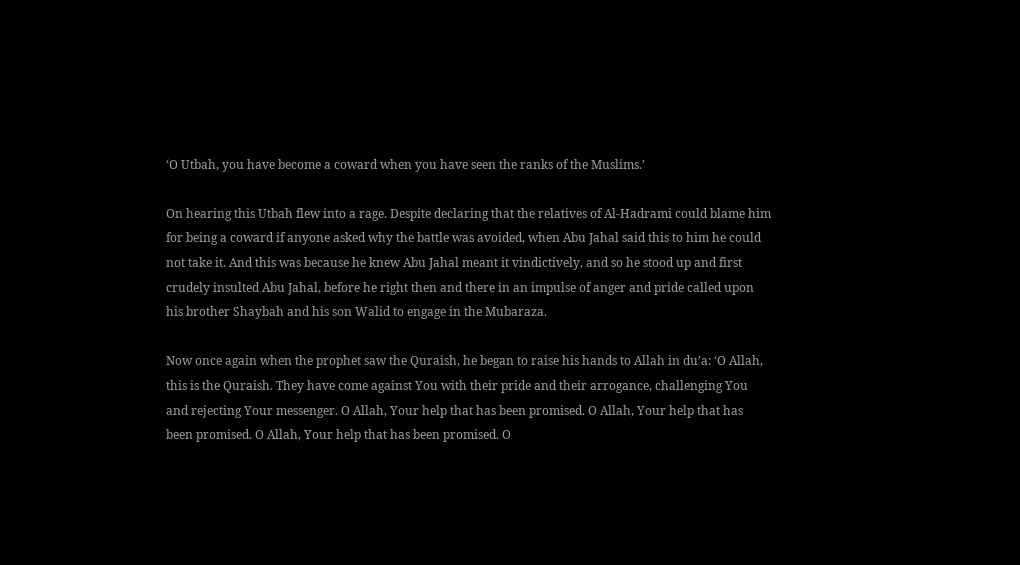‘O Utbah, you have become a coward when you have seen the ranks of the Muslims.’

On hearing this Utbah flew into a rage. Despite declaring that the relatives of Al-Hadrami could blame him for being a coward if anyone asked why the battle was avoided, when Abu Jahal said this to him he could not take it. And this was because he knew Abu Jahal meant it vindictively, and so he stood up and first crudely insulted Abu Jahal, before he right then and there in an impulse of anger and pride called upon his brother Shaybah and his son Walid to engage in the Mubaraza.

Now once again when the prophet saw the Quraish, he began to raise his hands to Allah in du’a: ‘O Allah, this is the Quraish. They have come against You with their pride and their arrogance, challenging You and rejecting Your messenger. O Allah, Your help that has been promised. O Allah, Your help that has been promised. O Allah, Your help that has been promised. O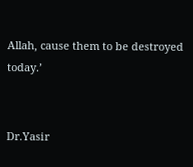Allah, cause them to be destroyed today.’


Dr.Yasir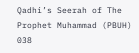Qadhi’s Seerah of The Prophet Muhammad (PBUH) 038